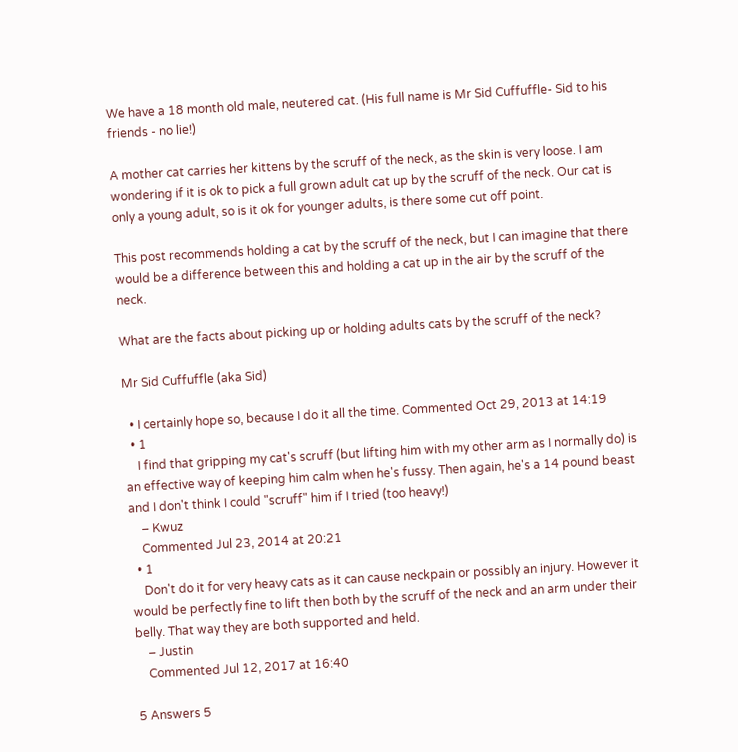We have a 18 month old male, neutered cat. (His full name is Mr Sid Cuffuffle- Sid to his friends - no lie!)

A mother cat carries her kittens by the scruff of the neck, as the skin is very loose. I am wondering if it is ok to pick a full grown adult cat up by the scruff of the neck. Our cat is only a young adult, so is it ok for younger adults, is there some cut off point.

This post recommends holding a cat by the scruff of the neck, but I can imagine that there would be a difference between this and holding a cat up in the air by the scruff of the neck.

What are the facts about picking up or holding adults cats by the scruff of the neck?

Mr Sid Cuffuffle (aka Sid)

  • I certainly hope so, because I do it all the time. Commented Oct 29, 2013 at 14:19
  • 1
    I find that gripping my cat's scruff (but lifting him with my other arm as I normally do) is an effective way of keeping him calm when he's fussy. Then again, he's a 14 pound beast and I don't think I could "scruff" him if I tried (too heavy!)
    – Kwuz
    Commented Jul 23, 2014 at 20:21
  • 1
    Don't do it for very heavy cats as it can cause neckpain or possibly an injury. However it would be perfectly fine to lift then both by the scruff of the neck and an arm under their belly. That way they are both supported and held.
    – Justin
    Commented Jul 12, 2017 at 16:40

5 Answers 5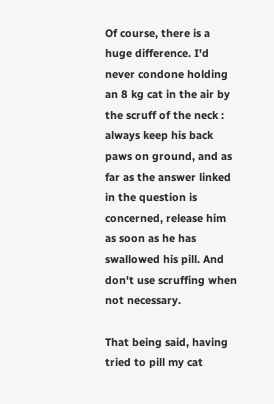Of course, there is a huge difference. I'd never condone holding an 8 kg cat in the air by the scruff of the neck : always keep his back paws on ground, and as far as the answer linked in the question is concerned, release him as soon as he has swallowed his pill. And don't use scruffing when not necessary.

That being said, having tried to pill my cat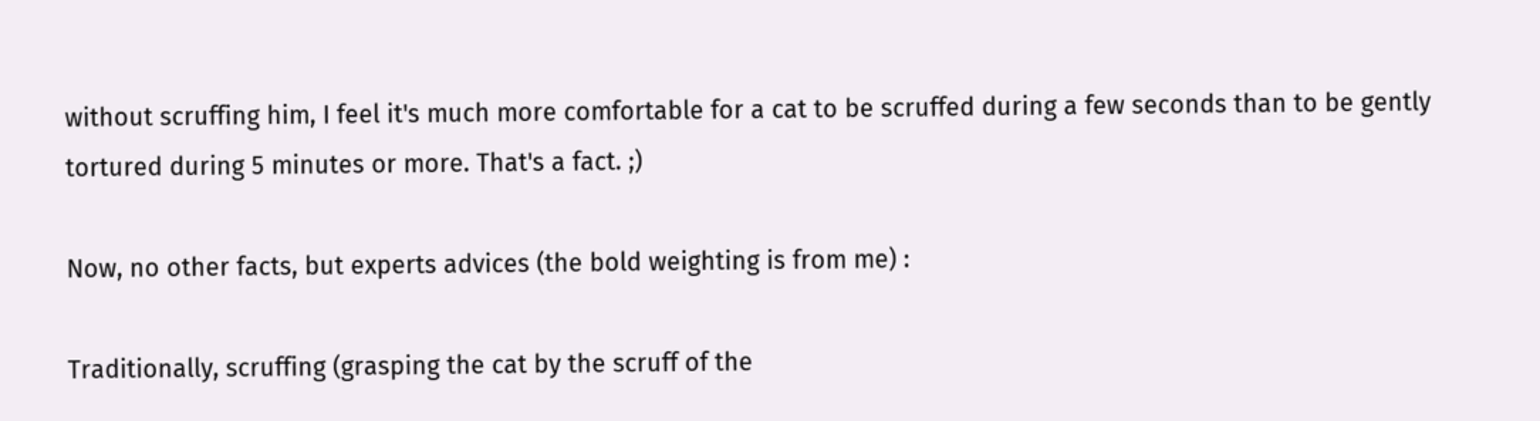without scruffing him, I feel it's much more comfortable for a cat to be scruffed during a few seconds than to be gently tortured during 5 minutes or more. That's a fact. ;)

Now, no other facts, but experts advices (the bold weighting is from me) :

Traditionally, scruffing (grasping the cat by the scruff of the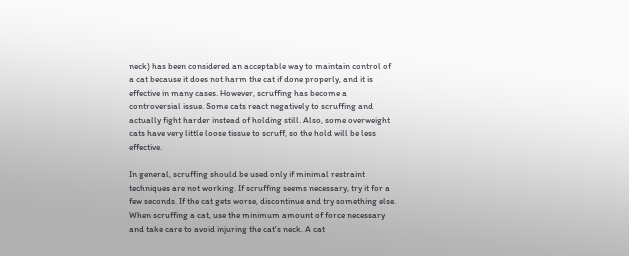neck) has been considered an acceptable way to maintain control of a cat because it does not harm the cat if done properly, and it is effective in many cases. However, scruffing has become a controversial issue. Some cats react negatively to scruffing and actually fight harder instead of holding still. Also, some overweight cats have very little loose tissue to scruff, so the hold will be less effective.

In general, scruffing should be used only if minimal restraint techniques are not working. If scruffing seems necessary, try it for a few seconds. If the cat gets worse, discontinue and try something else. When scruffing a cat, use the minimum amount of force necessary and take care to avoid injuring the cat's neck. A cat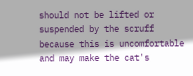should not be lifted or suspended by the scruff because this is uncomfortable and may make the cat's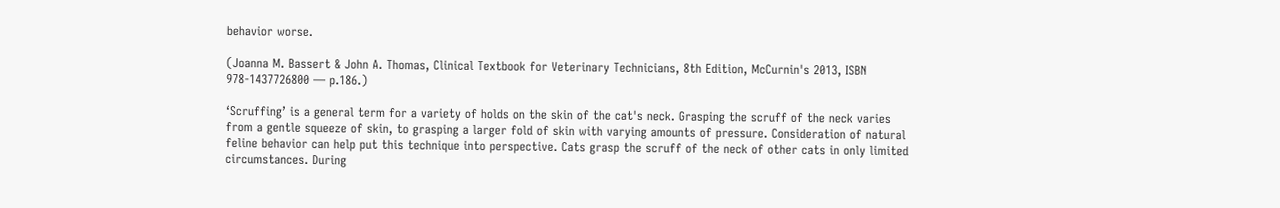behavior worse.

(Joanna M. Bassert & John A. Thomas, Clinical Textbook for Veterinary Technicians, 8th Edition, McCurnin's 2013, ISBN 978-1437726800 — p.186.)

‘Scruffing’ is a general term for a variety of holds on the skin of the cat's neck. Grasping the scruff of the neck varies from a gentle squeeze of skin, to grasping a larger fold of skin with varying amounts of pressure. Consideration of natural feline behavior can help put this technique into perspective. Cats grasp the scruff of the neck of other cats in only limited circumstances. During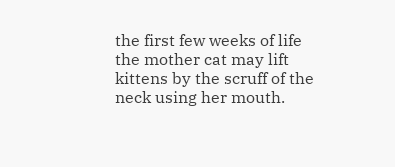the first few weeks of life the mother cat may lift kittens by the scruff of the neck using her mouth.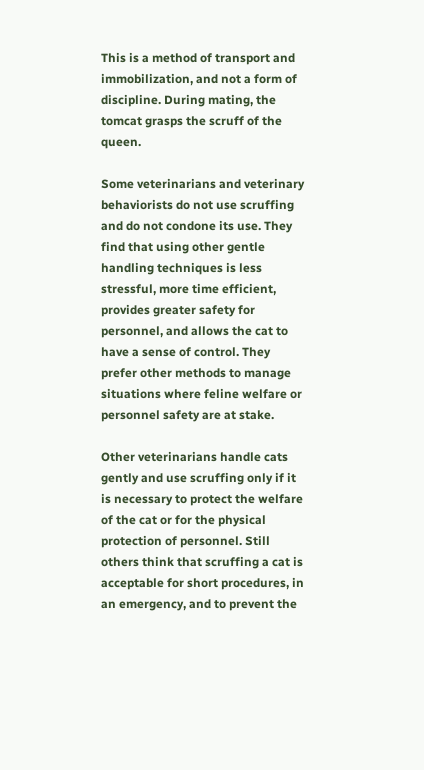This is a method of transport and immobilization, and not a form of discipline. During mating, the tomcat grasps the scruff of the queen.

Some veterinarians and veterinary behaviorists do not use scruffing and do not condone its use. They find that using other gentle handling techniques is less stressful, more time efficient, provides greater safety for personnel, and allows the cat to have a sense of control. They prefer other methods to manage situations where feline welfare or personnel safety are at stake.

Other veterinarians handle cats gently and use scruffing only if it is necessary to protect the welfare of the cat or for the physical protection of personnel. Still others think that scruffing a cat is acceptable for short procedures, in an emergency, and to prevent the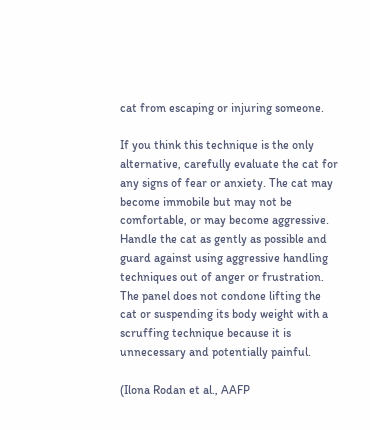cat from escaping or injuring someone.

If you think this technique is the only alternative, carefully evaluate the cat for any signs of fear or anxiety. The cat may become immobile but may not be comfortable, or may become aggressive. Handle the cat as gently as possible and guard against using aggressive handling techniques out of anger or frustration. The panel does not condone lifting the cat or suspending its body weight with a scruffing technique because it is unnecessary and potentially painful.

(Ilona Rodan et al., AAFP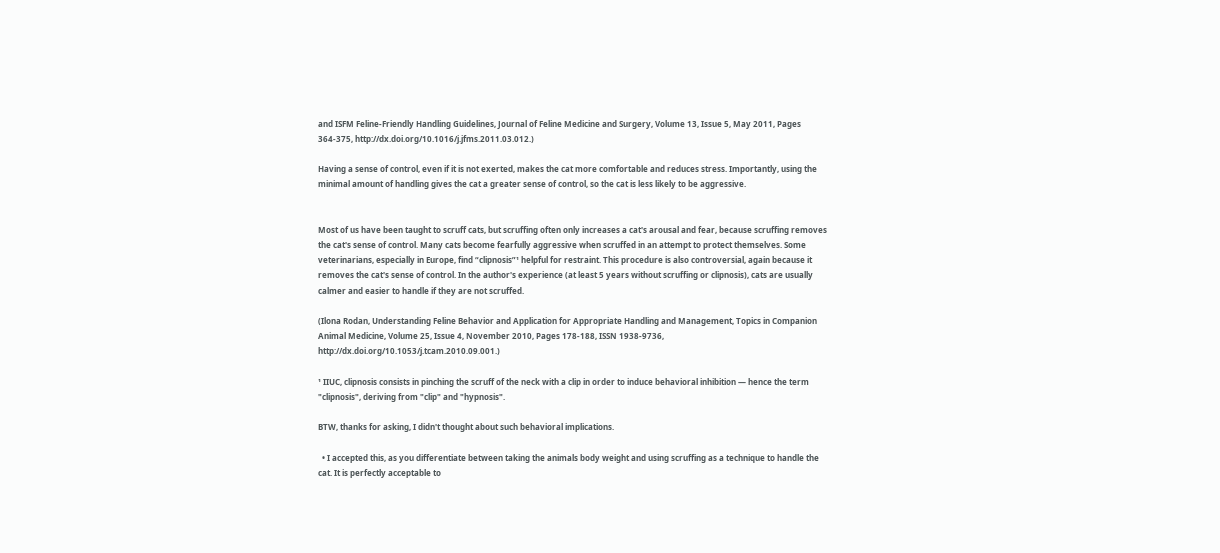and ISFM Feline-Friendly Handling Guidelines, Journal of Feline Medicine and Surgery, Volume 13, Issue 5, May 2011, Pages 364-375, http://dx.doi.org/10.1016/j.jfms.2011.03.012.)

Having a sense of control, even if it is not exerted, makes the cat more comfortable and reduces stress. Importantly, using the minimal amount of handling gives the cat a greater sense of control, so the cat is less likely to be aggressive.


Most of us have been taught to scruff cats, but scruffing often only increases a cat's arousal and fear, because scruffing removes the cat's sense of control. Many cats become fearfully aggressive when scruffed in an attempt to protect themselves. Some veterinarians, especially in Europe, find “clipnosis”¹ helpful for restraint. This procedure is also controversial, again because it removes the cat's sense of control. In the author's experience (at least 5 years without scruffing or clipnosis), cats are usually calmer and easier to handle if they are not scruffed.

(Ilona Rodan, Understanding Feline Behavior and Application for Appropriate Handling and Management, Topics in Companion Animal Medicine, Volume 25, Issue 4, November 2010, Pages 178-188, ISSN 1938-9736, http://dx.doi.org/10.1053/j.tcam.2010.09.001.)

¹ IIUC, clipnosis consists in pinching the scruff of the neck with a clip in order to induce behavioral inhibition — hence the term "clipnosis", deriving from "clip" and "hypnosis".

BTW, thanks for asking, I didn't thought about such behavioral implications.

  • I accepted this, as you differentiate between taking the animals body weight and using scruffing as a technique to handle the cat. It is perfectly acceptable to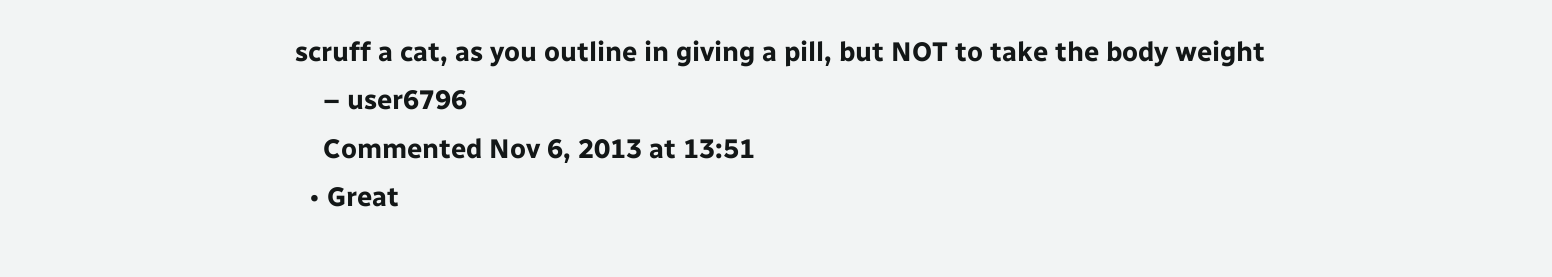scruff a cat, as you outline in giving a pill, but NOT to take the body weight
    – user6796
    Commented Nov 6, 2013 at 13:51
  • Great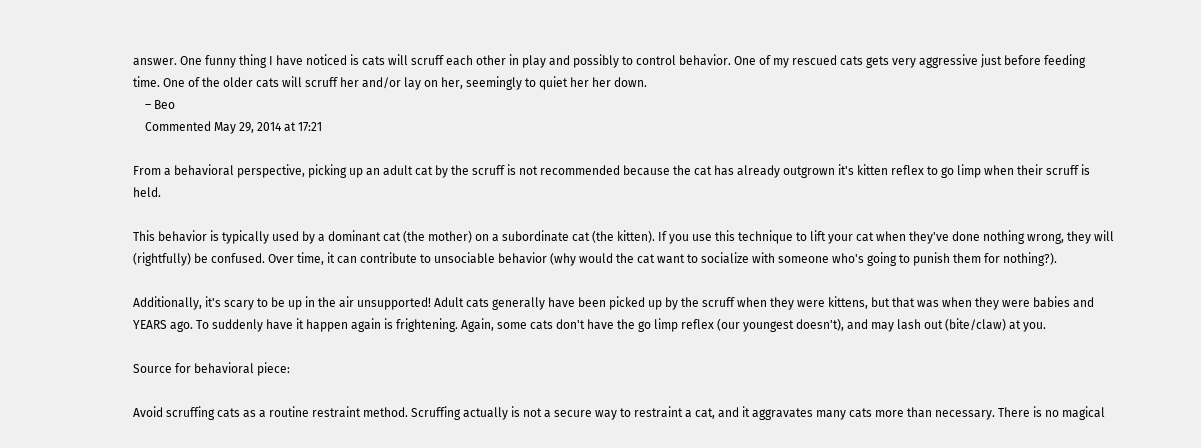answer. One funny thing I have noticed is cats will scruff each other in play and possibly to control behavior. One of my rescued cats gets very aggressive just before feeding time. One of the older cats will scruff her and/or lay on her, seemingly to quiet her her down.
    – Beo
    Commented May 29, 2014 at 17:21

From a behavioral perspective, picking up an adult cat by the scruff is not recommended because the cat has already outgrown it's kitten reflex to go limp when their scruff is held.

This behavior is typically used by a dominant cat (the mother) on a subordinate cat (the kitten). If you use this technique to lift your cat when they've done nothing wrong, they will (rightfully) be confused. Over time, it can contribute to unsociable behavior (why would the cat want to socialize with someone who's going to punish them for nothing?).

Additionally, it's scary to be up in the air unsupported! Adult cats generally have been picked up by the scruff when they were kittens, but that was when they were babies and YEARS ago. To suddenly have it happen again is frightening. Again, some cats don't have the go limp reflex (our youngest doesn't), and may lash out (bite/claw) at you.

Source for behavioral piece:

Avoid scruffing cats as a routine restraint method. Scruffing actually is not a secure way to restraint a cat, and it aggravates many cats more than necessary. There is no magical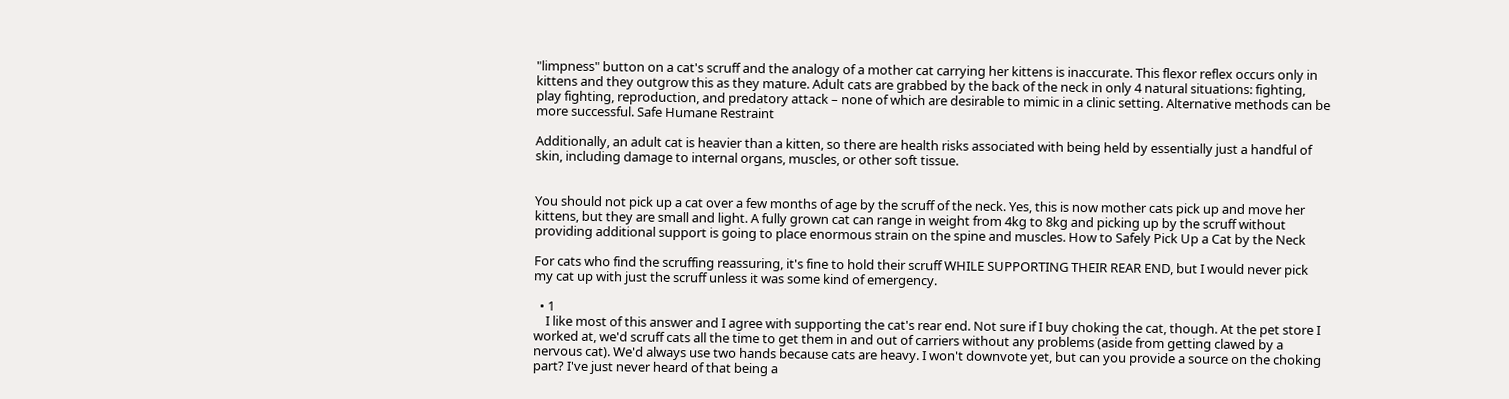"limpness" button on a cat's scruff and the analogy of a mother cat carrying her kittens is inaccurate. This flexor reflex occurs only in kittens and they outgrow this as they mature. Adult cats are grabbed by the back of the neck in only 4 natural situations: fighting, play fighting, reproduction, and predatory attack – none of which are desirable to mimic in a clinic setting. Alternative methods can be more successful. Safe Humane Restraint

Additionally, an adult cat is heavier than a kitten, so there are health risks associated with being held by essentially just a handful of skin, including damage to internal organs, muscles, or other soft tissue.


You should not pick up a cat over a few months of age by the scruff of the neck. Yes, this is now mother cats pick up and move her kittens, but they are small and light. A fully grown cat can range in weight from 4kg to 8kg and picking up by the scruff without providing additional support is going to place enormous strain on the spine and muscles. How to Safely Pick Up a Cat by the Neck

For cats who find the scruffing reassuring, it's fine to hold their scruff WHILE SUPPORTING THEIR REAR END, but I would never pick my cat up with just the scruff unless it was some kind of emergency.

  • 1
    I like most of this answer and I agree with supporting the cat's rear end. Not sure if I buy choking the cat, though. At the pet store I worked at, we'd scruff cats all the time to get them in and out of carriers without any problems (aside from getting clawed by a nervous cat). We'd always use two hands because cats are heavy. I won't downvote yet, but can you provide a source on the choking part? I've just never heard of that being a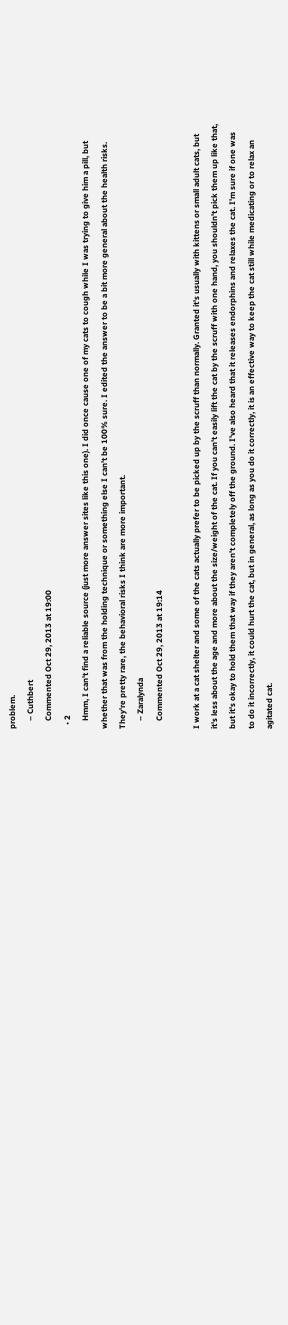problem.
    – Cuthbert
    Commented Oct 29, 2013 at 19:00
  • 2
    Hmm, I can't find a reliable source (just more answer sites like this one). I did once cause one of my cats to cough while I was trying to give him a pill, but whether that was from the holding technique or something else I can't be 100% sure. I edited the answer to be a bit more general about the health risks. They're pretty rare, the behavioral risks I think are more important.
    – Zaralynda
    Commented Oct 29, 2013 at 19:14

I work at a cat shelter and some of the cats actually prefer to be picked up by the scruff than normally. Granted it's usually with kittens or small adult cats, but it's less about the age and more about the size/weight of the cat. If you can't easily lift the cat by the scruff with one hand, you shouldn't pick them up like that, but it's okay to hold them that way if they aren't completely off the ground. I've also heard that it releases endorphins and relaxes the cat. I'm sure if one was to do it incorrectly, it could hurt the cat, but in general, as long as you do it correctly, it is an effective way to keep the cat still while medicating or to relax an agitated cat.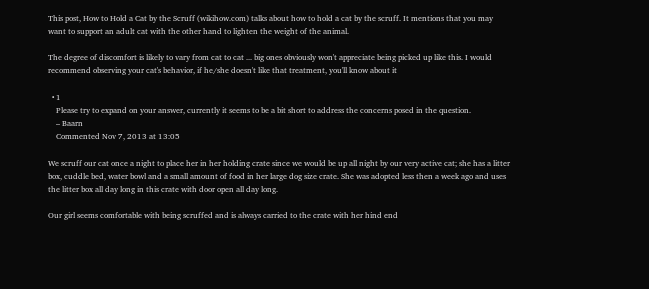This post, How to Hold a Cat by the Scruff (wikihow.com) talks about how to hold a cat by the scruff. It mentions that you may want to support an adult cat with the other hand to lighten the weight of the animal.

The degree of discomfort is likely to vary from cat to cat ... big ones obviously won't appreciate being picked up like this. I would recommend observing your cat's behavior, if he/she doesn't like that treatment, you'll know about it

  • 1
    Please try to expand on your answer, currently it seems to be a bit short to address the concerns posed in the question.
    – Baarn
    Commented Nov 7, 2013 at 13:05

We scruff our cat once a night to place her in her holding crate since we would be up all night by our very active cat; she has a litter box, cuddle bed, water bowl and a small amount of food in her large dog size crate. She was adopted less then a week ago and uses the litter box all day long in this crate with door open all day long.

Our girl seems comfortable with being scruffed and is always carried to the crate with her hind end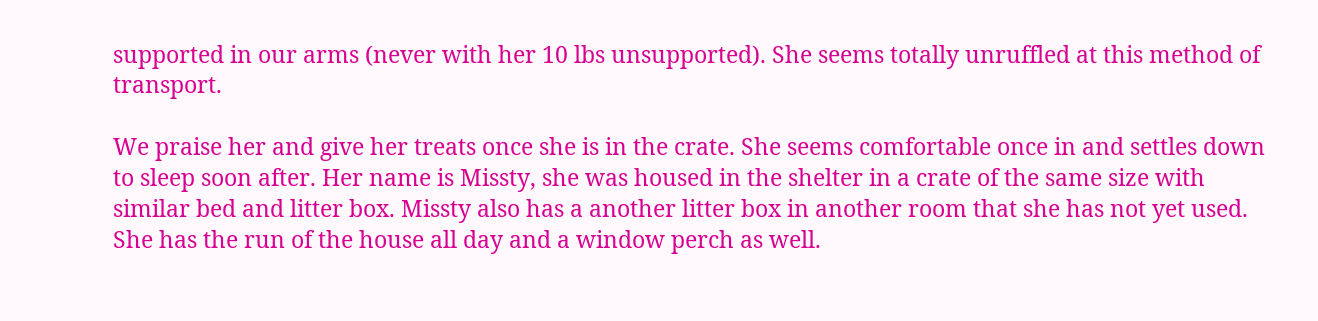supported in our arms (never with her 10 lbs unsupported). She seems totally unruffled at this method of transport.

We praise her and give her treats once she is in the crate. She seems comfortable once in and settles down to sleep soon after. Her name is Missty, she was housed in the shelter in a crate of the same size with similar bed and litter box. Missty also has a another litter box in another room that she has not yet used. She has the run of the house all day and a window perch as well.